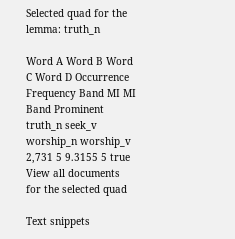Selected quad for the lemma: truth_n

Word A Word B Word C Word D Occurrence Frequency Band MI MI Band Prominent
truth_n seek_v worship_n worship_v 2,731 5 9.3155 5 true
View all documents for the selected quad

Text snippets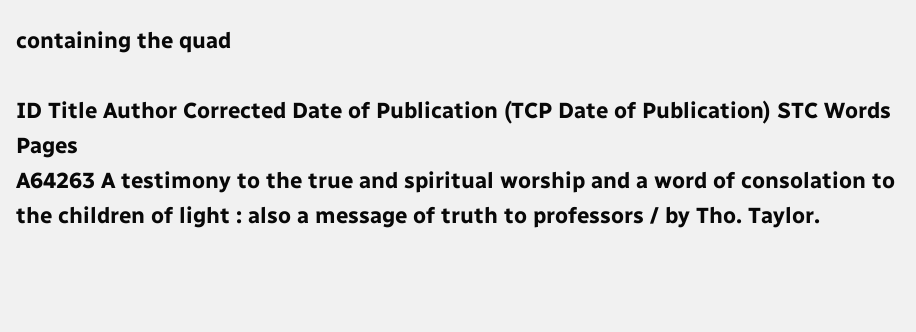containing the quad

ID Title Author Corrected Date of Publication (TCP Date of Publication) STC Words Pages
A64263 A testimony to the true and spiritual worship and a word of consolation to the children of light : also a message of truth to professors / by Tho. Taylor.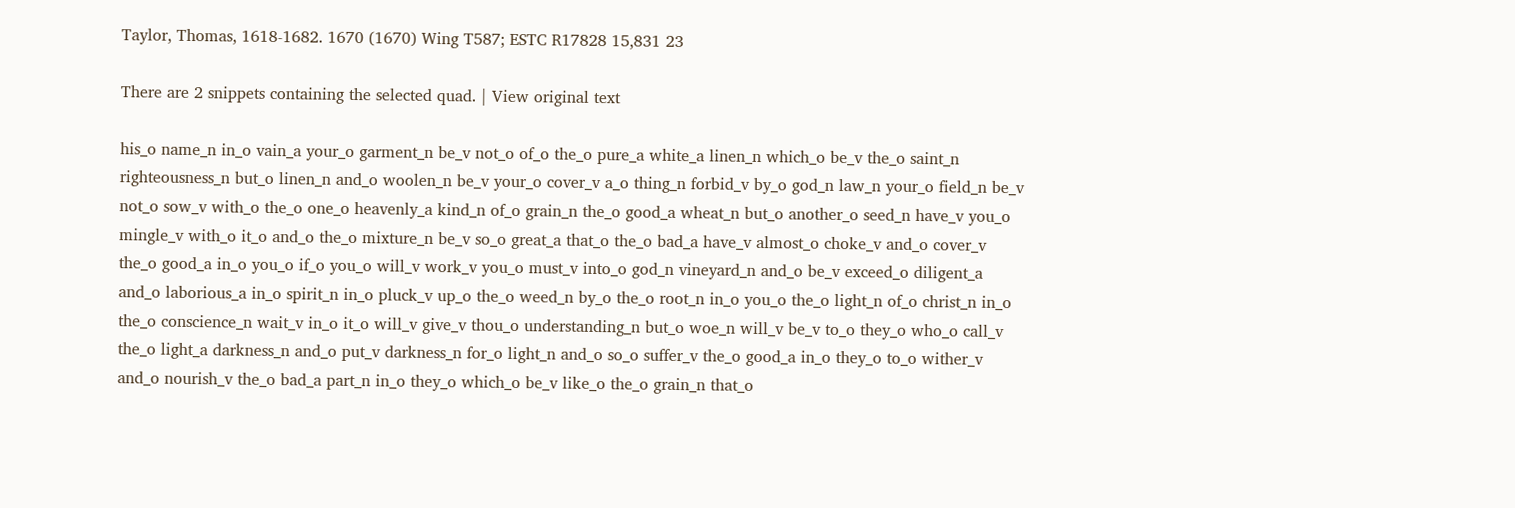Taylor, Thomas, 1618-1682. 1670 (1670) Wing T587; ESTC R17828 15,831 23

There are 2 snippets containing the selected quad. | View original text

his_o name_n in_o vain_a your_o garment_n be_v not_o of_o the_o pure_a white_a linen_n which_o be_v the_o saint_n righteousness_n but_o linen_n and_o woolen_n be_v your_o cover_v a_o thing_n forbid_v by_o god_n law_n your_o field_n be_v not_o sow_v with_o the_o one_o heavenly_a kind_n of_o grain_n the_o good_a wheat_n but_o another_o seed_n have_v you_o mingle_v with_o it_o and_o the_o mixture_n be_v so_o great_a that_o the_o bad_a have_v almost_o choke_v and_o cover_v the_o good_a in_o you_o if_o you_o will_v work_v you_o must_v into_o god_n vineyard_n and_o be_v exceed_o diligent_a and_o laborious_a in_o spirit_n in_o pluck_v up_o the_o weed_n by_o the_o root_n in_o you_o the_o light_n of_o christ_n in_o the_o conscience_n wait_v in_o it_o will_v give_v thou_o understanding_n but_o woe_n will_v be_v to_o they_o who_o call_v the_o light_a darkness_n and_o put_v darkness_n for_o light_n and_o so_o suffer_v the_o good_a in_o they_o to_o wither_v and_o nourish_v the_o bad_a part_n in_o they_o which_o be_v like_o the_o grain_n that_o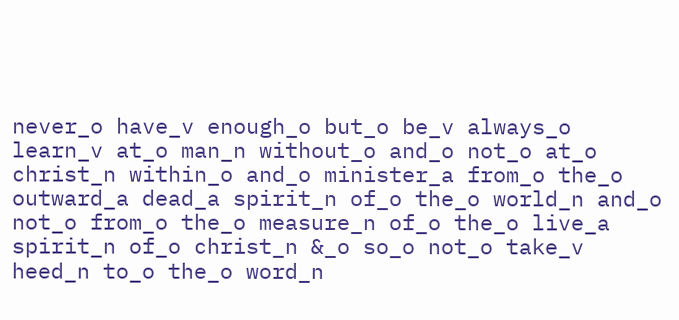never_o have_v enough_o but_o be_v always_o learn_v at_o man_n without_o and_o not_o at_o christ_n within_o and_o minister_a from_o the_o outward_a dead_a spirit_n of_o the_o world_n and_o not_o from_o the_o measure_n of_o the_o live_a spirit_n of_o christ_n &_o so_o not_o take_v heed_n to_o the_o word_n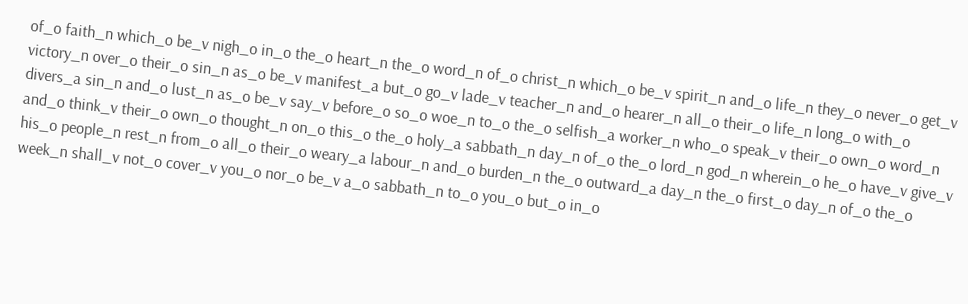of_o faith_n which_o be_v nigh_o in_o the_o heart_n the_o word_n of_o christ_n which_o be_v spirit_n and_o life_n they_o never_o get_v victory_n over_o their_o sin_n as_o be_v manifest_a but_o go_v lade_v teacher_n and_o hearer_n all_o their_o life_n long_o with_o divers_a sin_n and_o lust_n as_o be_v say_v before_o so_o woe_n to_o the_o selfish_a worker_n who_o speak_v their_o own_o word_n and_o think_v their_o own_o thought_n on_o this_o the_o holy_a sabbath_n day_n of_o the_o lord_n god_n wherein_o he_o have_v give_v his_o people_n rest_n from_o all_o their_o weary_a labour_n and_o burden_n the_o outward_a day_n the_o first_o day_n of_o the_o week_n shall_v not_o cover_v you_o nor_o be_v a_o sabbath_n to_o you_o but_o in_o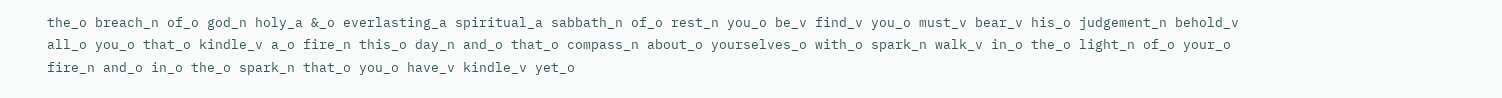the_o breach_n of_o god_n holy_a &_o everlasting_a spiritual_a sabbath_n of_o rest_n you_o be_v find_v you_o must_v bear_v his_o judgement_n behold_v all_o you_o that_o kindle_v a_o fire_n this_o day_n and_o that_o compass_n about_o yourselves_o with_o spark_n walk_v in_o the_o light_n of_o your_o fire_n and_o in_o the_o spark_n that_o you_o have_v kindle_v yet_o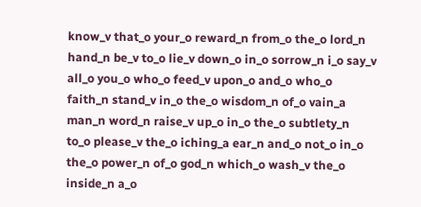know_v that_o your_o reward_n from_o the_o lord_n hand_n be_v to_o lie_v down_o in_o sorrow_n i_o say_v all_o you_o who_o feed_v upon_o and_o who_o faith_n stand_v in_o the_o wisdom_n of_o vain_a man_n word_n raise_v up_o in_o the_o subtlety_n to_o please_v the_o iching_a ear_n and_o not_o in_o the_o power_n of_o god_n which_o wash_v the_o inside_n a_o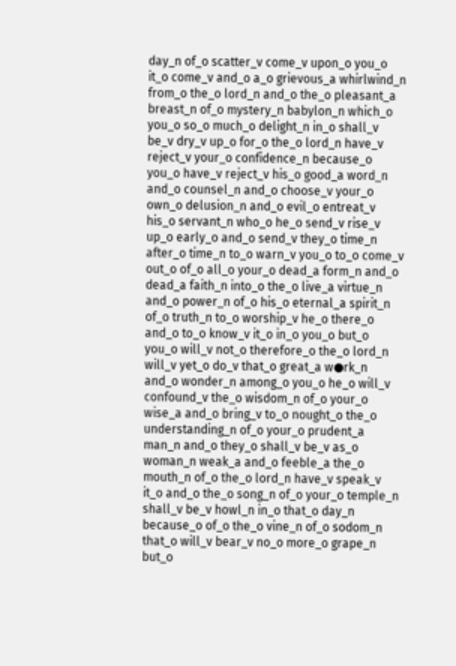day_n of_o scatter_v come_v upon_o you_o it_o come_v and_o a_o grievous_a whirlwind_n from_o the_o lord_n and_o the_o pleasant_a breast_n of_o mystery_n babylon_n which_o you_o so_o much_o delight_n in_o shall_v be_v dry_v up_o for_o the_o lord_n have_v reject_v your_o confidence_n because_o you_o have_v reject_v his_o good_a word_n and_o counsel_n and_o choose_v your_o own_o delusion_n and_o evil_o entreat_v his_o servant_n who_o he_o send_v rise_v up_o early_o and_o send_v they_o time_n after_o time_n to_o warn_v you_o to_o come_v out_o of_o all_o your_o dead_a form_n and_o dead_a faith_n into_o the_o live_a virtue_n and_o power_n of_o his_o eternal_a spirit_n of_o truth_n to_o worship_v he_o there_o and_o to_o know_v it_o in_o you_o but_o you_o will_v not_o therefore_o the_o lord_n will_v yet_o do_v that_o great_a w●rk_n and_o wonder_n among_o you_o he_o will_v confound_v the_o wisdom_n of_o your_o wise_a and_o bring_v to_o nought_o the_o understanding_n of_o your_o prudent_a man_n and_o they_o shall_v be_v as_o woman_n weak_a and_o feeble_a the_o mouth_n of_o the_o lord_n have_v speak_v it_o and_o the_o song_n of_o your_o temple_n shall_v be_v howl_n in_o that_o day_n because_o of_o the_o vine_n of_o sodom_n that_o will_v bear_v no_o more_o grape_n but_o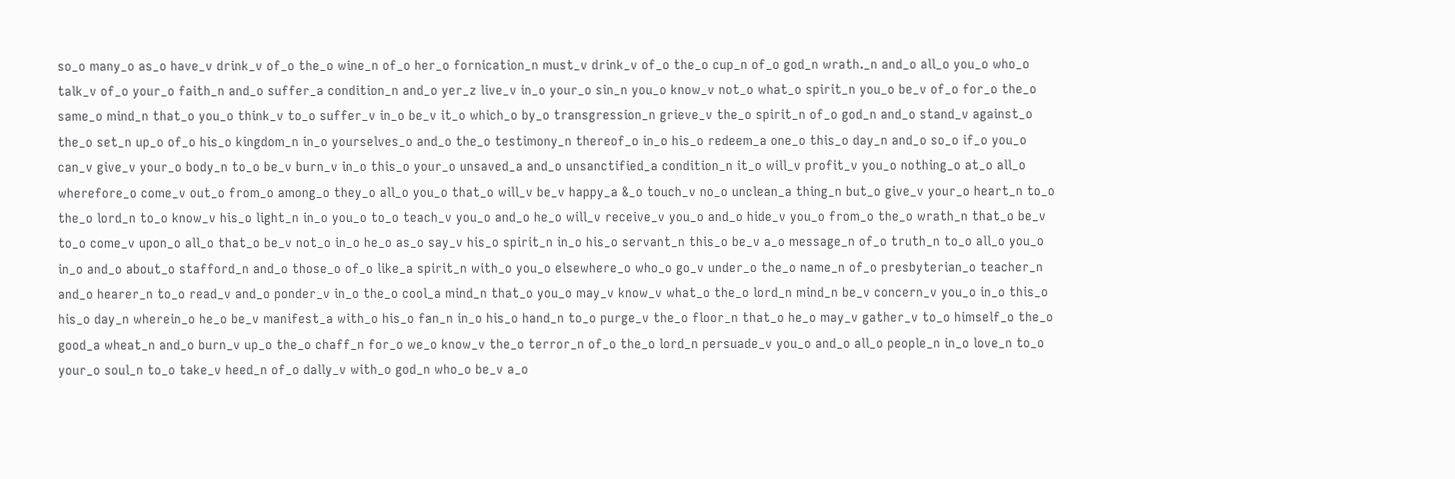so_o many_o as_o have_v drink_v of_o the_o wine_n of_o her_o fornication_n must_v drink_v of_o the_o cup_n of_o god_n wrath._n and_o all_o you_o who_o talk_v of_o your_o faith_n and_o suffer_a condition_n and_o yer_z live_v in_o your_o sin_n you_o know_v not_o what_o spirit_n you_o be_v of_o for_o the_o same_o mind_n that_o you_o think_v to_o suffer_v in_o be_v it_o which_o by_o transgression_n grieve_v the_o spirit_n of_o god_n and_o stand_v against_o the_o set_n up_o of_o his_o kingdom_n in_o yourselves_o and_o the_o testimony_n thereof_o in_o his_o redeem_a one_o this_o day_n and_o so_o if_o you_o can_v give_v your_o body_n to_o be_v burn_v in_o this_o your_o unsaved_a and_o unsanctified_a condition_n it_o will_v profit_v you_o nothing_o at_o all_o wherefore_o come_v out_o from_o among_o they_o all_o you_o that_o will_v be_v happy_a &_o touch_v no_o unclean_a thing_n but_o give_v your_o heart_n to_o the_o lord_n to_o know_v his_o light_n in_o you_o to_o teach_v you_o and_o he_o will_v receive_v you_o and_o hide_v you_o from_o the_o wrath_n that_o be_v to_o come_v upon_o all_o that_o be_v not_o in_o he_o as_o say_v his_o spirit_n in_o his_o servant_n this_o be_v a_o message_n of_o truth_n to_o all_o you_o in_o and_o about_o stafford_n and_o those_o of_o like_a spirit_n with_o you_o elsewhere_o who_o go_v under_o the_o name_n of_o presbyterian_o teacher_n and_o hearer_n to_o read_v and_o ponder_v in_o the_o cool_a mind_n that_o you_o may_v know_v what_o the_o lord_n mind_n be_v concern_v you_o in_o this_o his_o day_n wherein_o he_o be_v manifest_a with_o his_o fan_n in_o his_o hand_n to_o purge_v the_o floor_n that_o he_o may_v gather_v to_o himself_o the_o good_a wheat_n and_o burn_v up_o the_o chaff_n for_o we_o know_v the_o terror_n of_o the_o lord_n persuade_v you_o and_o all_o people_n in_o love_n to_o your_o soul_n to_o take_v heed_n of_o dally_v with_o god_n who_o be_v a_o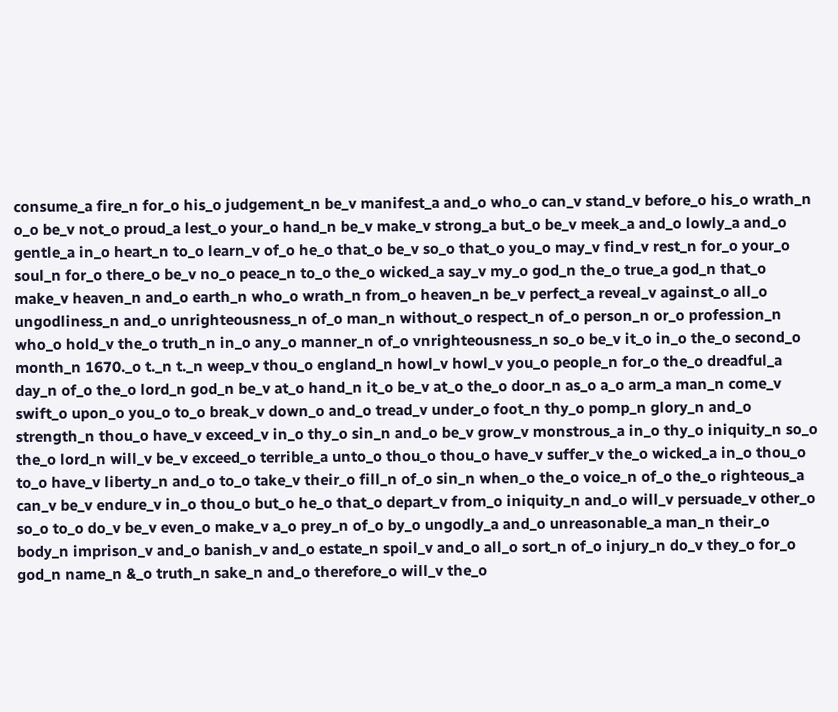consume_a fire_n for_o his_o judgement_n be_v manifest_a and_o who_o can_v stand_v before_o his_o wrath_n o_o be_v not_o proud_a lest_o your_o hand_n be_v make_v strong_a but_o be_v meek_a and_o lowly_a and_o gentle_a in_o heart_n to_o learn_v of_o he_o that_o be_v so_o that_o you_o may_v find_v rest_n for_o your_o soul_n for_o there_o be_v no_o peace_n to_o the_o wicked_a say_v my_o god_n the_o true_a god_n that_o make_v heaven_n and_o earth_n who_o wrath_n from_o heaven_n be_v perfect_a reveal_v against_o all_o ungodliness_n and_o unrighteousness_n of_o man_n without_o respect_n of_o person_n or_o profession_n who_o hold_v the_o truth_n in_o any_o manner_n of_o vnrighteousness_n so_o be_v it_o in_o the_o second_o month_n 1670._o t._n t._n weep_v thou_o england_n howl_v howl_v you_o people_n for_o the_o dreadful_a day_n of_o the_o lord_n god_n be_v at_o hand_n it_o be_v at_o the_o door_n as_o a_o arm_a man_n come_v swift_o upon_o you_o to_o break_v down_o and_o tread_v under_o foot_n thy_o pomp_n glory_n and_o strength_n thou_o have_v exceed_v in_o thy_o sin_n and_o be_v grow_v monstrous_a in_o thy_o iniquity_n so_o the_o lord_n will_v be_v exceed_o terrible_a unto_o thou_o thou_o have_v suffer_v the_o wicked_a in_o thou_o to_o have_v liberty_n and_o to_o take_v their_o fill_n of_o sin_n when_o the_o voice_n of_o the_o righteous_a can_v be_v endure_v in_o thou_o but_o he_o that_o depart_v from_o iniquity_n and_o will_v persuade_v other_o so_o to_o do_v be_v even_o make_v a_o prey_n of_o by_o ungodly_a and_o unreasonable_a man_n their_o body_n imprison_v and_o banish_v and_o estate_n spoil_v and_o all_o sort_n of_o injury_n do_v they_o for_o god_n name_n &_o truth_n sake_n and_o therefore_o will_v the_o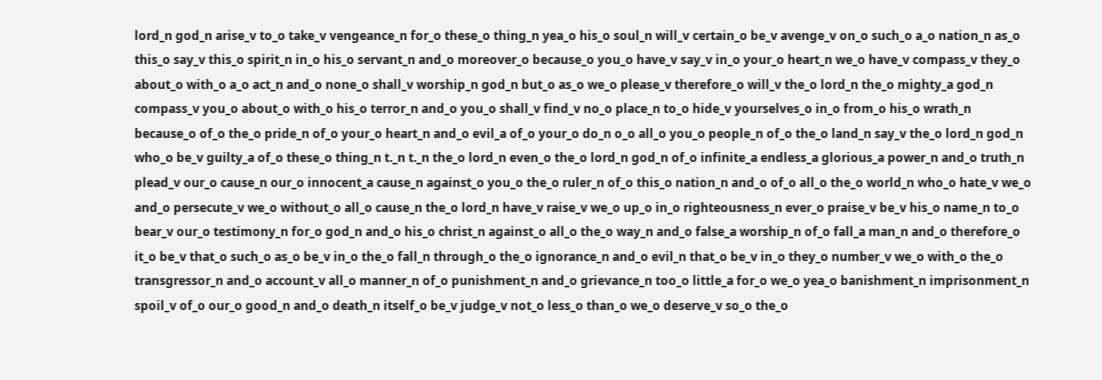lord_n god_n arise_v to_o take_v vengeance_n for_o these_o thing_n yea_o his_o soul_n will_v certain_o be_v avenge_v on_o such_o a_o nation_n as_o this_o say_v this_o spirit_n in_o his_o servant_n and_o moreover_o because_o you_o have_v say_v in_o your_o heart_n we_o have_v compass_v they_o about_o with_o a_o act_n and_o none_o shall_v worship_n god_n but_o as_o we_o please_v therefore_o will_v the_o lord_n the_o mighty_a god_n compass_v you_o about_o with_o his_o terror_n and_o you_o shall_v find_v no_o place_n to_o hide_v yourselves_o in_o from_o his_o wrath_n because_o of_o the_o pride_n of_o your_o heart_n and_o evil_a of_o your_o do_n o_o all_o you_o people_n of_o the_o land_n say_v the_o lord_n god_n who_o be_v guilty_a of_o these_o thing_n t._n t._n the_o lord_n even_o the_o lord_n god_n of_o infinite_a endless_a glorious_a power_n and_o truth_n plead_v our_o cause_n our_o innocent_a cause_n against_o you_o the_o ruler_n of_o this_o nation_n and_o of_o all_o the_o world_n who_o hate_v we_o and_o persecute_v we_o without_o all_o cause_n the_o lord_n have_v raise_v we_o up_o in_o righteousness_n ever_o praise_v be_v his_o name_n to_o bear_v our_o testimony_n for_o god_n and_o his_o christ_n against_o all_o the_o way_n and_o false_a worship_n of_o fall_a man_n and_o therefore_o it_o be_v that_o such_o as_o be_v in_o the_o fall_n through_o the_o ignorance_n and_o evil_n that_o be_v in_o they_o number_v we_o with_o the_o transgressor_n and_o account_v all_o manner_n of_o punishment_n and_o grievance_n too_o little_a for_o we_o yea_o banishment_n imprisonment_n spoil_v of_o our_o good_n and_o death_n itself_o be_v judge_v not_o less_o than_o we_o deserve_v so_o the_o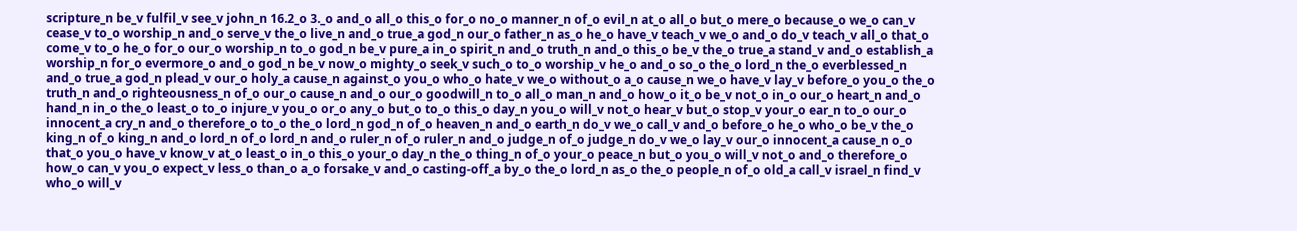scripture_n be_v fulfil_v see_v john_n 16.2_o 3._o and_o all_o this_o for_o no_o manner_n of_o evil_n at_o all_o but_o mere_o because_o we_o can_v cease_v to_o worship_n and_o serve_v the_o live_n and_o true_a god_n our_o father_n as_o he_o have_v teach_v we_o and_o do_v teach_v all_o that_o come_v to_o he_o for_o our_o worship_n to_o god_n be_v pure_a in_o spirit_n and_o truth_n and_o this_o be_v the_o true_a stand_v and_o establish_a worship_n for_o evermore_o and_o god_n be_v now_o mighty_o seek_v such_o to_o worship_v he_o and_o so_o the_o lord_n the_o everblessed_n and_o true_a god_n plead_v our_o holy_a cause_n against_o you_o who_o hate_v we_o without_o a_o cause_n we_o have_v lay_v before_o you_o the_o truth_n and_o righteousness_n of_o our_o cause_n and_o our_o goodwill_n to_o all_o man_n and_o how_o it_o be_v not_o in_o our_o heart_n and_o hand_n in_o the_o least_o to_o injure_v you_o or_o any_o but_o to_o this_o day_n you_o will_v not_o hear_v but_o stop_v your_o ear_n to_o our_o innocent_a cry_n and_o therefore_o to_o the_o lord_n god_n of_o heaven_n and_o earth_n do_v we_o call_v and_o before_o he_o who_o be_v the_o king_n of_o king_n and_o lord_n of_o lord_n and_o ruler_n of_o ruler_n and_o judge_n of_o judge_n do_v we_o lay_v our_o innocent_a cause_n o_o that_o you_o have_v know_v at_o least_o in_o this_o your_o day_n the_o thing_n of_o your_o peace_n but_o you_o will_v not_o and_o therefore_o how_o can_v you_o expect_v less_o than_o a_o forsake_v and_o casting-off_a by_o the_o lord_n as_o the_o people_n of_o old_a call_v israel_n find_v who_o will_v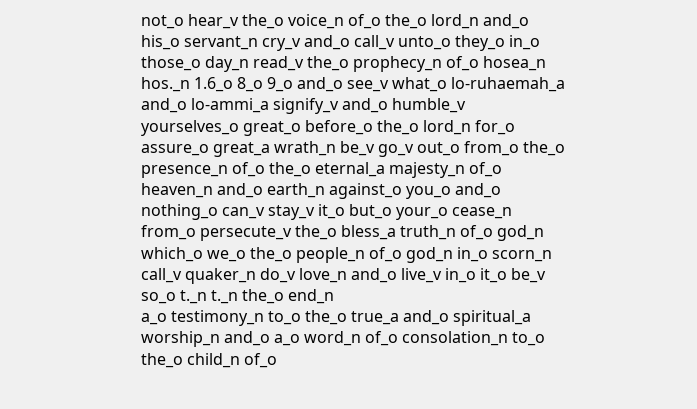not_o hear_v the_o voice_n of_o the_o lord_n and_o his_o servant_n cry_v and_o call_v unto_o they_o in_o those_o day_n read_v the_o prophecy_n of_o hosea_n hos._n 1.6_o 8_o 9_o and_o see_v what_o lo-ruhaemah_a and_o lo-ammi_a signify_v and_o humble_v yourselves_o great_o before_o the_o lord_n for_o assure_o great_a wrath_n be_v go_v out_o from_o the_o presence_n of_o the_o eternal_a majesty_n of_o heaven_n and_o earth_n against_o you_o and_o nothing_o can_v stay_v it_o but_o your_o cease_n from_o persecute_v the_o bless_a truth_n of_o god_n which_o we_o the_o people_n of_o god_n in_o scorn_n call_v quaker_n do_v love_n and_o live_v in_o it_o be_v so_o t._n t._n the_o end_n
a_o testimony_n to_o the_o true_a and_o spiritual_a worship_n and_o a_o word_n of_o consolation_n to_o the_o child_n of_o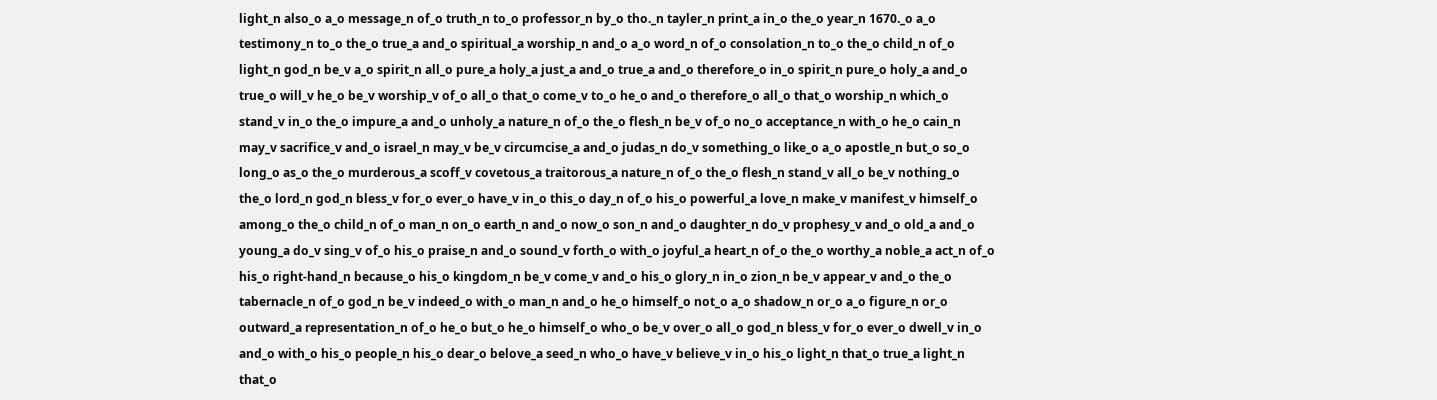light_n also_o a_o message_n of_o truth_n to_o professor_n by_o tho._n tayler_n print_a in_o the_o year_n 1670._o a_o testimony_n to_o the_o true_a and_o spiritual_a worship_n and_o a_o word_n of_o consolation_n to_o the_o child_n of_o light_n god_n be_v a_o spirit_n all_o pure_a holy_a just_a and_o true_a and_o therefore_o in_o spirit_n pure_o holy_a and_o true_o will_v he_o be_v worship_v of_o all_o that_o come_v to_o he_o and_o therefore_o all_o that_o worship_n which_o stand_v in_o the_o impure_a and_o unholy_a nature_n of_o the_o flesh_n be_v of_o no_o acceptance_n with_o he_o cain_n may_v sacrifice_v and_o israel_n may_v be_v circumcise_a and_o judas_n do_v something_o like_o a_o apostle_n but_o so_o long_o as_o the_o murderous_a scoff_v covetous_a traitorous_a nature_n of_o the_o flesh_n stand_v all_o be_v nothing_o the_o lord_n god_n bless_v for_o ever_o have_v in_o this_o day_n of_o his_o powerful_a love_n make_v manifest_v himself_o among_o the_o child_n of_o man_n on_o earth_n and_o now_o son_n and_o daughter_n do_v prophesy_v and_o old_a and_o young_a do_v sing_v of_o his_o praise_n and_o sound_v forth_o with_o joyful_a heart_n of_o the_o worthy_a noble_a act_n of_o his_o right-hand_n because_o his_o kingdom_n be_v come_v and_o his_o glory_n in_o zion_n be_v appear_v and_o the_o tabernacle_n of_o god_n be_v indeed_o with_o man_n and_o he_o himself_o not_o a_o shadow_n or_o a_o figure_n or_o outward_a representation_n of_o he_o but_o he_o himself_o who_o be_v over_o all_o god_n bless_v for_o ever_o dwell_v in_o and_o with_o his_o people_n his_o dear_o belove_a seed_n who_o have_v believe_v in_o his_o light_n that_o true_a light_n that_o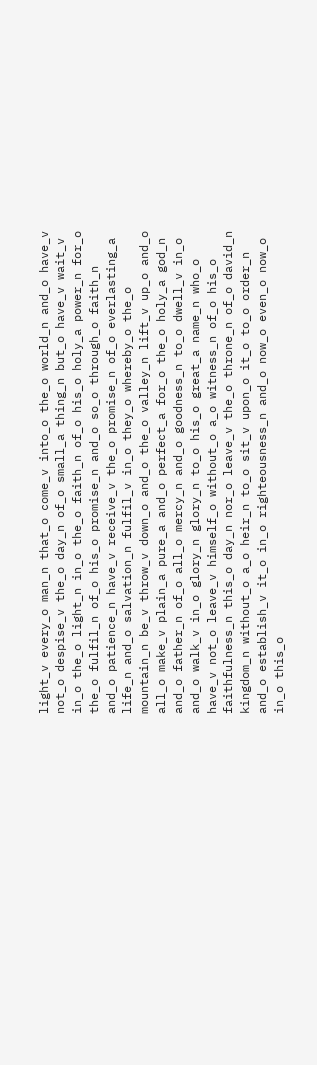light_v every_o man_n that_o come_v into_o the_o world_n and_o have_v not_o despise_v the_o day_n of_o small_a thing_n but_o have_v wait_v in_o the_o light_n in_o the_o faith_n of_o his_o holy_a power_n for_o the_o fulfil_n of_o his_o promise_n and_o so_o through_o faith_n and_o patience_n have_v receive_v the_o promise_n of_o everlasting_a life_n and_o salvation_n fulfil_v in_o they_o whereby_o the_o mountain_n be_v throw_v down_o and_o the_o valley_n lift_v up_o and_o all_o make_v plain_a pure_a and_o perfect_a for_o the_o holy_a god_n and_o father_n of_o all_o mercy_n and_o goodness_n to_o dwell_v in_o and_o walk_v in_o glory_n glory_n to_o his_o great_a name_n who_o have_v not_o leave_v himself_o without_o a_o witness_n of_o his_o faithfulness_n this_o day_n nor_o leave_v the_o throne_n of_o david_n kingdom_n without_o a_o heir_n to_o sit_v upon_o it_o to_o order_n and_o establish_v it_o in_o righteousness_n and_o now_o even_o now_o in_o this_o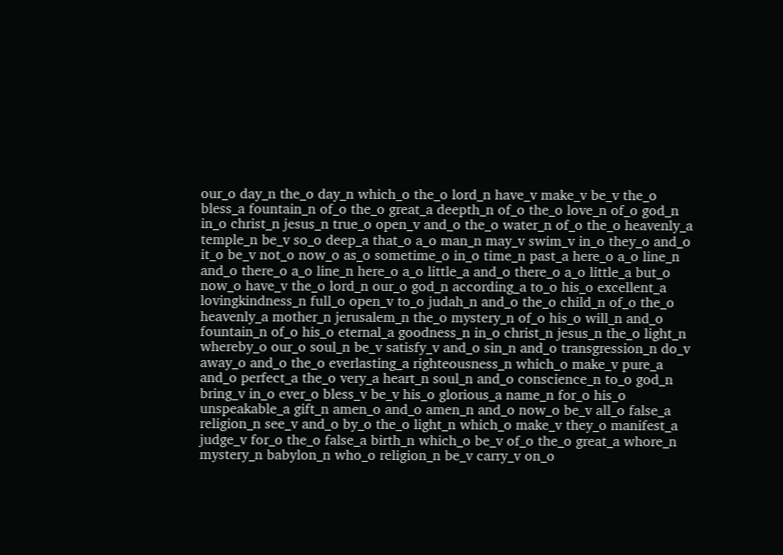our_o day_n the_o day_n which_o the_o lord_n have_v make_v be_v the_o bless_a fountain_n of_o the_o great_a deepth_n of_o the_o love_n of_o god_n in_o christ_n jesus_n true_o open_v and_o the_o water_n of_o the_o heavenly_a temple_n be_v so_o deep_a that_o a_o man_n may_v swim_v in_o they_o and_o it_o be_v not_o now_o as_o sometime_o in_o time_n past_a here_o a_o line_n and_o there_o a_o line_n here_o a_o little_a and_o there_o a_o little_a but_o now_o have_v the_o lord_n our_o god_n according_a to_o his_o excellent_a lovingkindness_n full_o open_v to_o judah_n and_o the_o child_n of_o the_o heavenly_a mother_n jerusalem_n the_o mystery_n of_o his_o will_n and_o fountain_n of_o his_o eternal_a goodness_n in_o christ_n jesus_n the_o light_n whereby_o our_o soul_n be_v satisfy_v and_o sin_n and_o transgression_n do_v away_o and_o the_o everlasting_a righteousness_n which_o make_v pure_a and_o perfect_a the_o very_a heart_n soul_n and_o conscience_n to_o god_n bring_v in_o ever_o bless_v be_v his_o glorious_a name_n for_o his_o unspeakable_a gift_n amen_o and_o amen_n and_o now_o be_v all_o false_a religion_n see_v and_o by_o the_o light_n which_o make_v they_o manifest_a judge_v for_o the_o false_a birth_n which_o be_v of_o the_o great_a whore_n mystery_n babylon_n who_o religion_n be_v carry_v on_o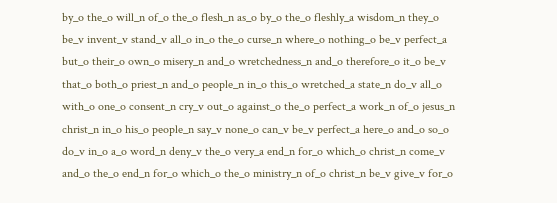by_o the_o will_n of_o the_o flesh_n as_o by_o the_o fleshly_a wisdom_n they_o be_v invent_v stand_v all_o in_o the_o curse_n where_o nothing_o be_v perfect_a but_o their_o own_o misery_n and_o wretchedness_n and_o therefore_o it_o be_v that_o both_o priest_n and_o people_n in_o this_o wretched_a state_n do_v all_o with_o one_o consent_n cry_v out_o against_o the_o perfect_a work_n of_o jesus_n christ_n in_o his_o people_n say_v none_o can_v be_v perfect_a here_o and_o so_o do_v in_o a_o word_n deny_v the_o very_a end_n for_o which_o christ_n come_v and_o the_o end_n for_o which_o the_o ministry_n of_o christ_n be_v give_v for_o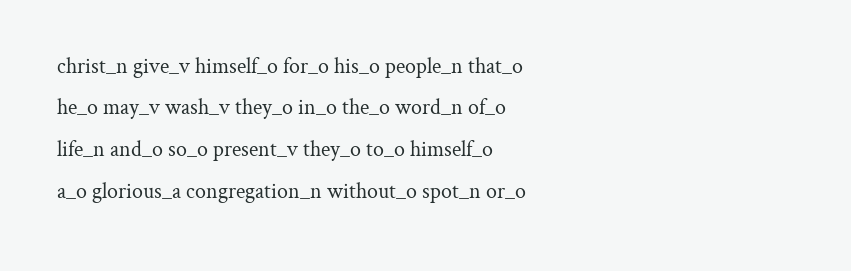christ_n give_v himself_o for_o his_o people_n that_o he_o may_v wash_v they_o in_o the_o word_n of_o life_n and_o so_o present_v they_o to_o himself_o a_o glorious_a congregation_n without_o spot_n or_o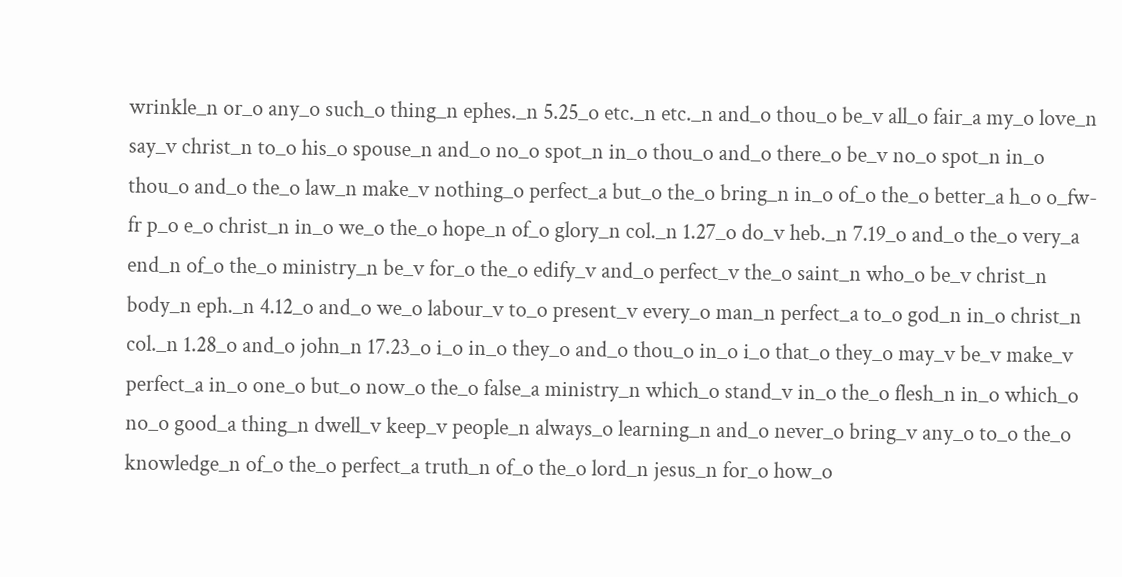wrinkle_n or_o any_o such_o thing_n ephes._n 5.25_o etc._n etc._n and_o thou_o be_v all_o fair_a my_o love_n say_v christ_n to_o his_o spouse_n and_o no_o spot_n in_o thou_o and_o there_o be_v no_o spot_n in_o thou_o and_o the_o law_n make_v nothing_o perfect_a but_o the_o bring_n in_o of_o the_o better_a h_o o_fw-fr p_o e_o christ_n in_o we_o the_o hope_n of_o glory_n col._n 1.27_o do_v heb._n 7.19_o and_o the_o very_a end_n of_o the_o ministry_n be_v for_o the_o edify_v and_o perfect_v the_o saint_n who_o be_v christ_n body_n eph._n 4.12_o and_o we_o labour_v to_o present_v every_o man_n perfect_a to_o god_n in_o christ_n col._n 1.28_o and_o john_n 17.23_o i_o in_o they_o and_o thou_o in_o i_o that_o they_o may_v be_v make_v perfect_a in_o one_o but_o now_o the_o false_a ministry_n which_o stand_v in_o the_o flesh_n in_o which_o no_o good_a thing_n dwell_v keep_v people_n always_o learning_n and_o never_o bring_v any_o to_o the_o knowledge_n of_o the_o perfect_a truth_n of_o the_o lord_n jesus_n for_o how_o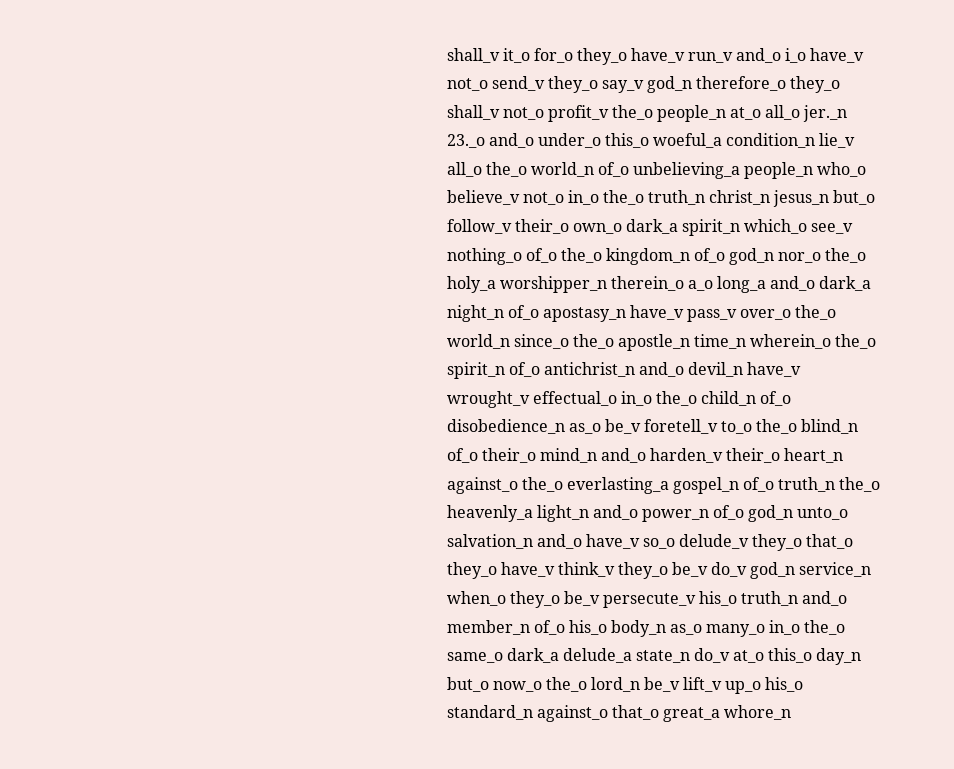shall_v it_o for_o they_o have_v run_v and_o i_o have_v not_o send_v they_o say_v god_n therefore_o they_o shall_v not_o profit_v the_o people_n at_o all_o jer._n 23._o and_o under_o this_o woeful_a condition_n lie_v all_o the_o world_n of_o unbelieving_a people_n who_o believe_v not_o in_o the_o truth_n christ_n jesus_n but_o follow_v their_o own_o dark_a spirit_n which_o see_v nothing_o of_o the_o kingdom_n of_o god_n nor_o the_o holy_a worshipper_n therein_o a_o long_a and_o dark_a night_n of_o apostasy_n have_v pass_v over_o the_o world_n since_o the_o apostle_n time_n wherein_o the_o spirit_n of_o antichrist_n and_o devil_n have_v wrought_v effectual_o in_o the_o child_n of_o disobedience_n as_o be_v foretell_v to_o the_o blind_n of_o their_o mind_n and_o harden_v their_o heart_n against_o the_o everlasting_a gospel_n of_o truth_n the_o heavenly_a light_n and_o power_n of_o god_n unto_o salvation_n and_o have_v so_o delude_v they_o that_o they_o have_v think_v they_o be_v do_v god_n service_n when_o they_o be_v persecute_v his_o truth_n and_o member_n of_o his_o body_n as_o many_o in_o the_o same_o dark_a delude_a state_n do_v at_o this_o day_n but_o now_o the_o lord_n be_v lift_v up_o his_o standard_n against_o that_o great_a whore_n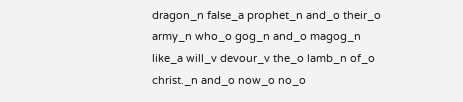dragon_n false_a prophet_n and_o their_o army_n who_o gog_n and_o magog_n like_a will_v devour_v the_o lamb_n of_o christ._n and_o now_o no_o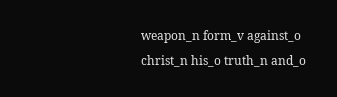weapon_n form_v against_o christ_n his_o truth_n and_o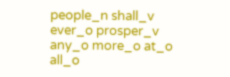people_n shall_v ever_o prosper_v any_o more_o at_o all_o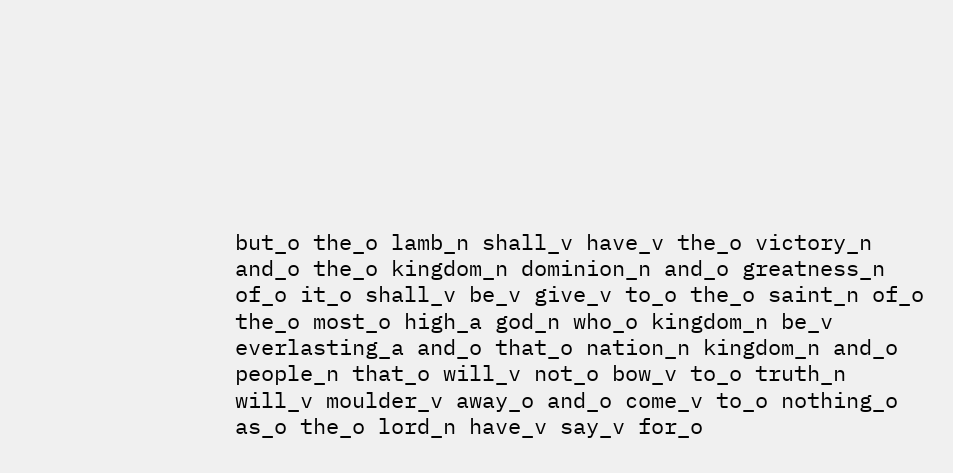but_o the_o lamb_n shall_v have_v the_o victory_n and_o the_o kingdom_n dominion_n and_o greatness_n of_o it_o shall_v be_v give_v to_o the_o saint_n of_o the_o most_o high_a god_n who_o kingdom_n be_v everlasting_a and_o that_o nation_n kingdom_n and_o people_n that_o will_v not_o bow_v to_o truth_n will_v moulder_v away_o and_o come_v to_o nothing_o as_o the_o lord_n have_v say_v for_o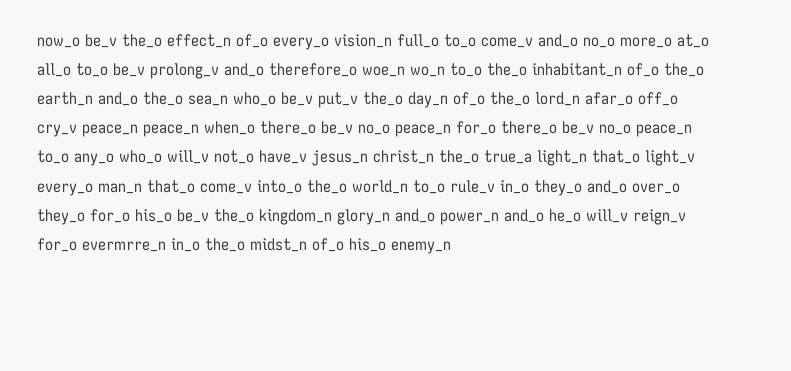now_o be_v the_o effect_n of_o every_o vision_n full_o to_o come_v and_o no_o more_o at_o all_o to_o be_v prolong_v and_o therefore_o woe_n wo_n to_o the_o inhabitant_n of_o the_o earth_n and_o the_o sea_n who_o be_v put_v the_o day_n of_o the_o lord_n afar_o off_o cry_v peace_n peace_n when_o there_o be_v no_o peace_n for_o there_o be_v no_o peace_n to_o any_o who_o will_v not_o have_v jesus_n christ_n the_o true_a light_n that_o light_v every_o man_n that_o come_v into_o the_o world_n to_o rule_v in_o they_o and_o over_o they_o for_o his_o be_v the_o kingdom_n glory_n and_o power_n and_o he_o will_v reign_v for_o evermrre_n in_o the_o midst_n of_o his_o enemy_n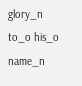glory_n to_o his_o name_n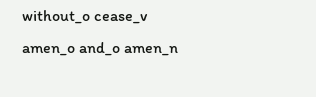without_o cease_v amen_o and_o amen_n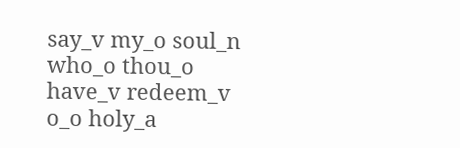say_v my_o soul_n who_o thou_o have_v redeem_v o_o holy_a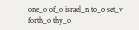one_o of_o israel_n to_o set_v forth_o thy_o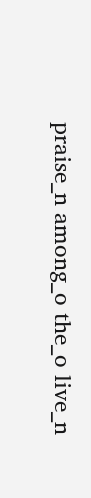praise_n among_o the_o live_n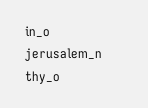in_o jerusalem_n thy_o